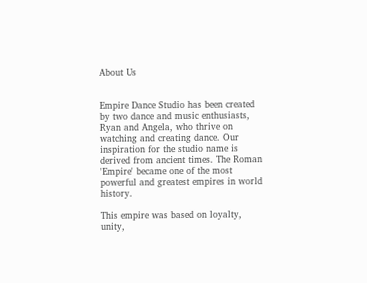About Us


Empire Dance Studio has been created by two dance and music enthusiasts, Ryan and Angela, who thrive on watching and creating dance. Our inspiration for the studio name is derived from ancient times. The Roman 'Empire' became one of the most powerful and greatest empires in world history.

This empire was based on loyalty, unity,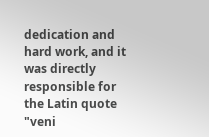dedication and hard work, and it was directly responsible for the Latin quote "veni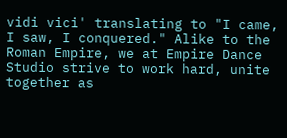vidi vici' translating to "I came, I saw, I conquered." Alike to the Roman Empire, we at Empire Dance Studio strive to work hard, unite together as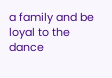a family and be loyal to the dance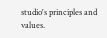studio's principles and values.